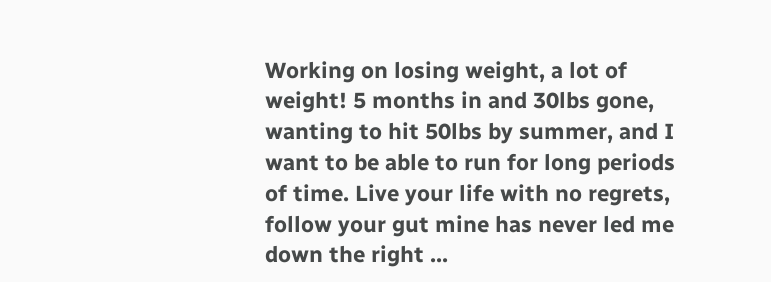Working on losing weight, a lot of weight! 5 months in and 30lbs gone, wanting to hit 50lbs by summer, and I want to be able to run for long periods of time. Live your life with no regrets, follow your gut mine has never led me down the right ...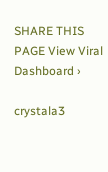SHARE THIS PAGE View Viral Dashboard ›

crystala3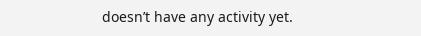doesn’t have any activity yet.